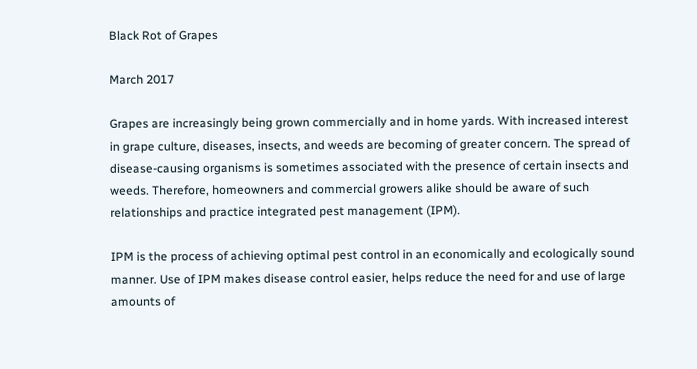Black Rot of Grapes

March 2017

Grapes are increasingly being grown commercially and in home yards. With increased interest in grape culture, diseases, insects, and weeds are becoming of greater concern. The spread of disease-causing organisms is sometimes associated with the presence of certain insects and weeds. Therefore, homeowners and commercial growers alike should be aware of such relationships and practice integrated pest management (IPM).

IPM is the process of achieving optimal pest control in an economically and ecologically sound manner. Use of IPM makes disease control easier, helps reduce the need for and use of large amounts of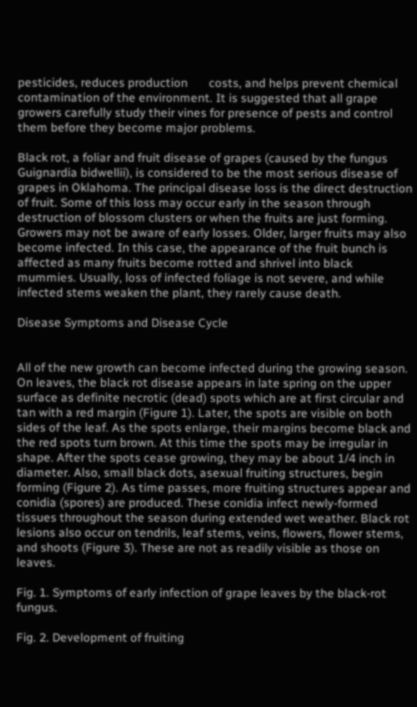pesticides, reduces production       costs, and helps prevent chemical contamination of the environment. It is suggested that all grape growers carefully study their vines for presence of pests and control them before they become major problems.

Black rot, a foliar and fruit disease of grapes (caused by the fungus Guignardia bidwellii), is considered to be the most serious disease of grapes in Oklahoma. The principal disease loss is the direct destruction of fruit. Some of this loss may occur early in the season through destruction of blossom clusters or when the fruits are just forming. Growers may not be aware of early losses. Older, larger fruits may also become infected. In this case, the appearance of the fruit bunch is affected as many fruits become rotted and shrivel into black mummies. Usually, loss of infected foliage is not severe, and while infected stems weaken the plant, they rarely cause death.

Disease Symptoms and Disease Cycle


All of the new growth can become infected during the growing season. On leaves, the black rot disease appears in late spring on the upper surface as definite necrotic (dead) spots which are at first circular and tan with a red margin (Figure 1). Later, the spots are visible on both sides of the leaf. As the spots enlarge, their margins become black and the red spots turn brown. At this time the spots may be irregular in shape. After the spots cease growing, they may be about 1/4 inch in diameter. Also, small black dots, asexual fruiting structures, begin forming (Figure 2). As time passes, more fruiting structures appear and conidia (spores) are produced. These conidia infect newly-formed tissues throughout the season during extended wet weather. Black rot lesions also occur on tendrils, leaf stems, veins, flowers, flower stems, and shoots (Figure 3). These are not as readily visible as those on leaves.

Fig. 1. Symptoms of early infection of grape leaves by the black-rot fungus.

Fig. 2. Development of fruiting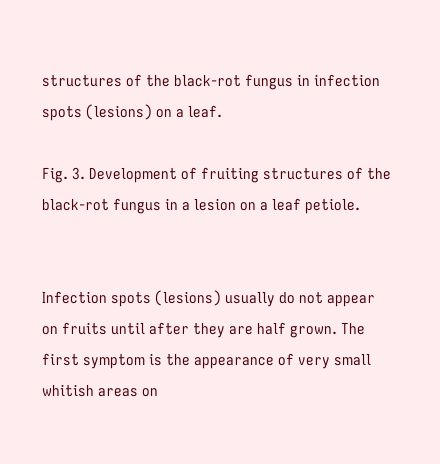structures of the black-rot fungus in infection spots (lesions) on a leaf.

Fig. 3. Development of fruiting structures of the black-rot fungus in a lesion on a leaf petiole.


Infection spots (lesions) usually do not appear on fruits until after they are half grown. The first symptom is the appearance of very small whitish areas on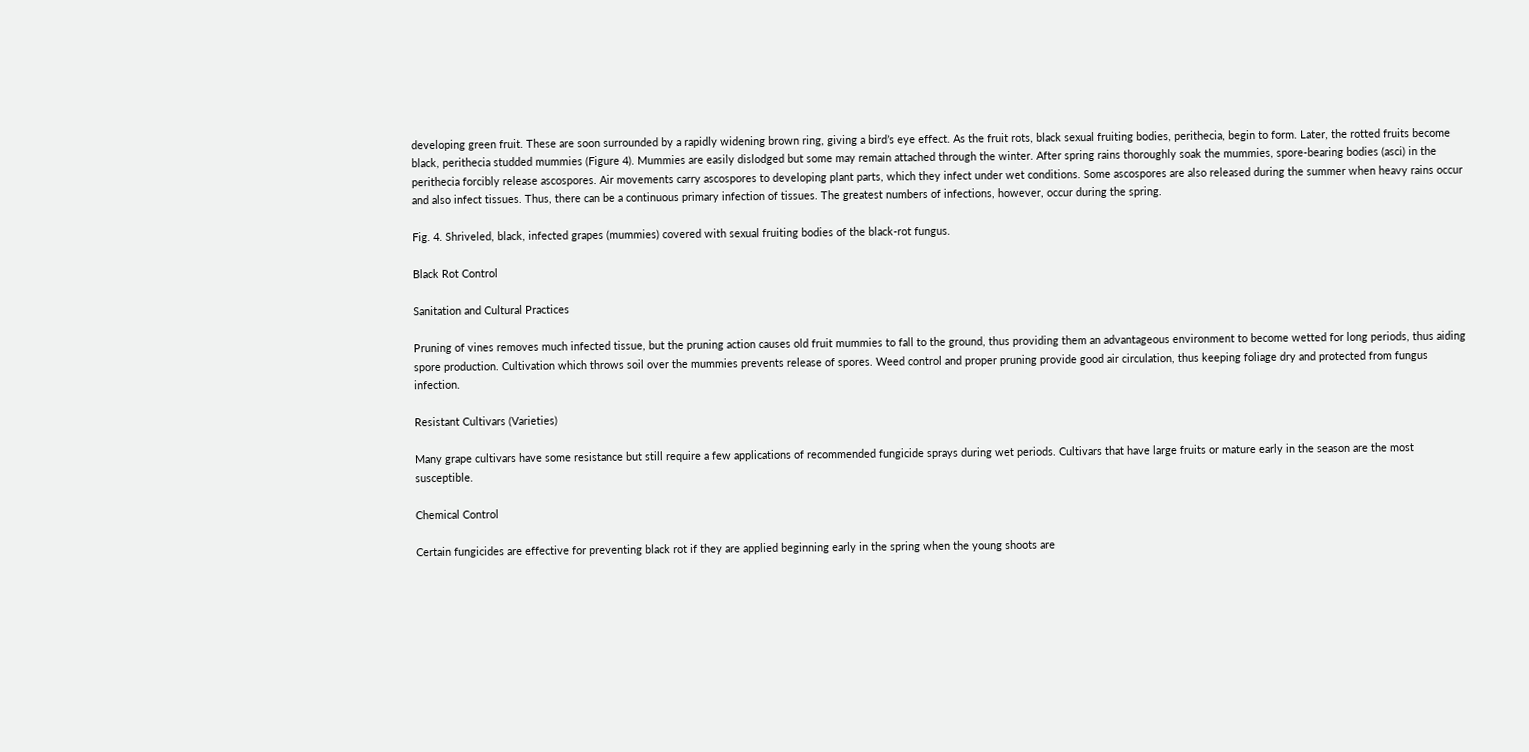developing green fruit. These are soon surrounded by a rapidly widening brown ring, giving a bird’s eye effect. As the fruit rots, black sexual fruiting bodies, perithecia, begin to form. Later, the rotted fruits become black, perithecia studded mummies (Figure 4). Mummies are easily dislodged but some may remain attached through the winter. After spring rains thoroughly soak the mummies, spore-bearing bodies (asci) in the perithecia forcibly release ascospores. Air movements carry ascospores to developing plant parts, which they infect under wet conditions. Some ascospores are also released during the summer when heavy rains occur and also infect tissues. Thus, there can be a continuous primary infection of tissues. The greatest numbers of infections, however, occur during the spring.

Fig. 4. Shriveled, black, infected grapes (mummies) covered with sexual fruiting bodies of the black-rot fungus.

Black Rot Control

Sanitation and Cultural Practices

Pruning of vines removes much infected tissue, but the pruning action causes old fruit mummies to fall to the ground, thus providing them an advantageous environment to become wetted for long periods, thus aiding spore production. Cultivation which throws soil over the mummies prevents release of spores. Weed control and proper pruning provide good air circulation, thus keeping foliage dry and protected from fungus infection.

Resistant Cultivars (Varieties)

Many grape cultivars have some resistance but still require a few applications of recommended fungicide sprays during wet periods. Cultivars that have large fruits or mature early in the season are the most susceptible.

Chemical Control

Certain fungicides are effective for preventing black rot if they are applied beginning early in the spring when the young shoots are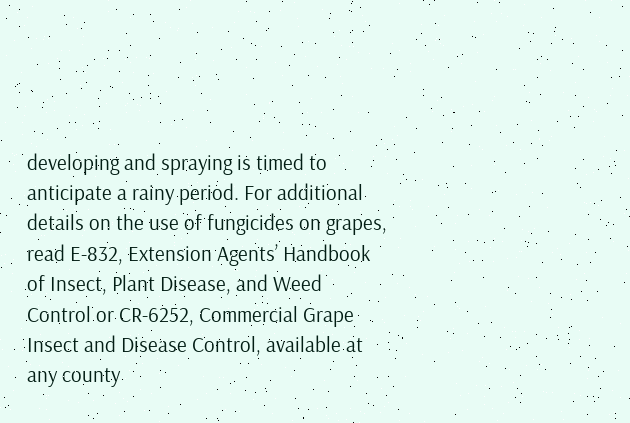developing and spraying is timed to anticipate a rainy period. For additional details on the use of fungicides on grapes, read E-832, Extension Agents’ Handbook of Insect, Plant Disease, and Weed Control or CR-6252, Commercial Grape Insect and Disease Control, available at any county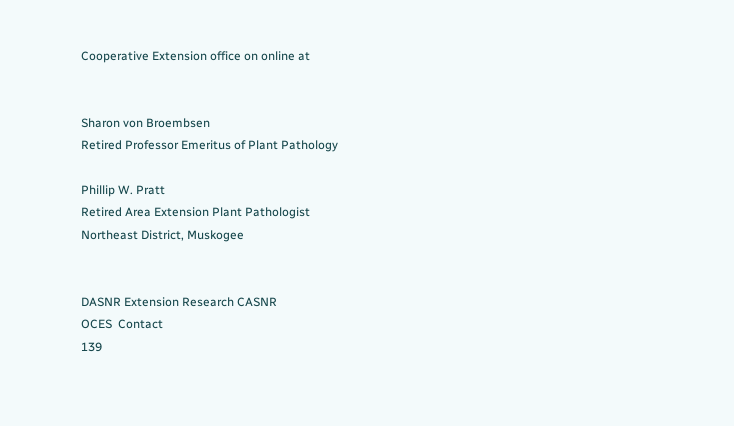Cooperative Extension office on online at


Sharon von Broembsen
Retired Professor Emeritus of Plant Pathology

Phillip W. Pratt
Retired Area Extension Plant Pathologist
Northeast District, Muskogee


DASNR Extension Research CASNR
OCES  Contact
139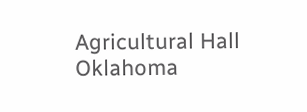Agricultural Hall
Oklahoma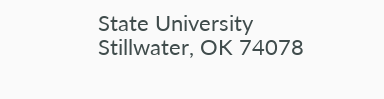State University
Stillwater, OK 74078